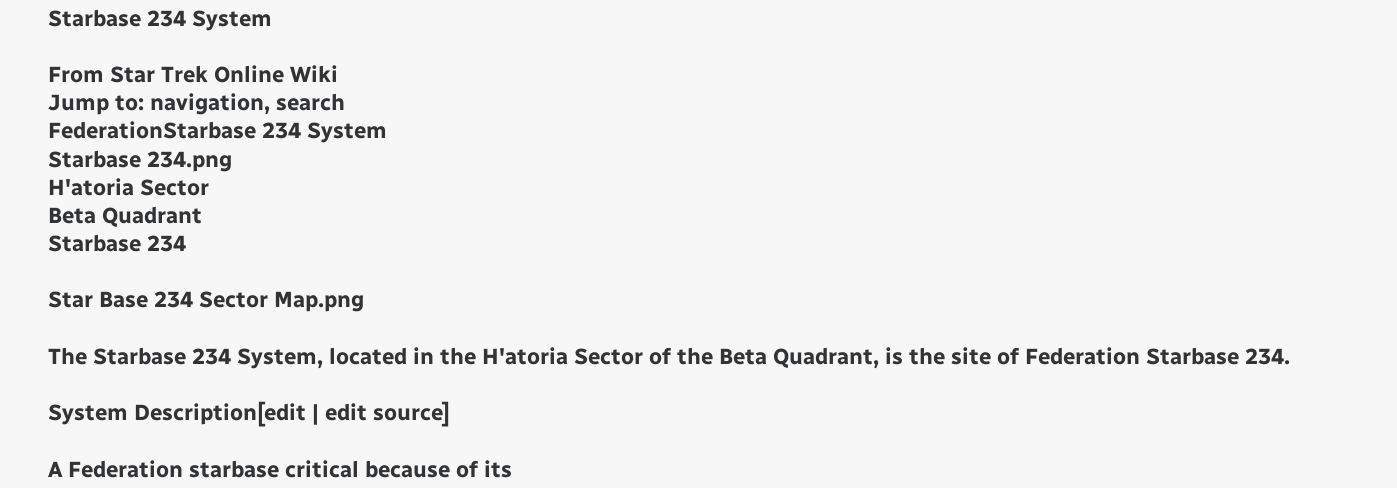Starbase 234 System

From Star Trek Online Wiki
Jump to: navigation, search
FederationStarbase 234 System
Starbase 234.png
H'atoria Sector
Beta Quadrant
Starbase 234

Star Base 234 Sector Map.png

The Starbase 234 System, located in the H'atoria Sector of the Beta Quadrant, is the site of Federation Starbase 234.

System Description[edit | edit source]

A Federation starbase critical because of its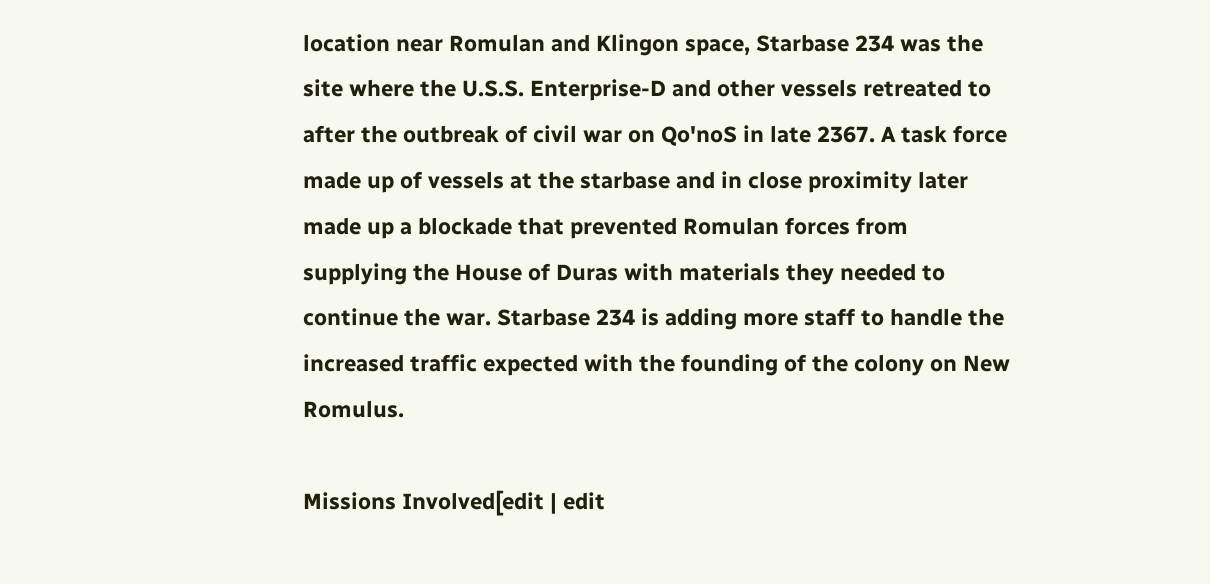location near Romulan and Klingon space, Starbase 234 was the site where the U.S.S. Enterprise-D and other vessels retreated to after the outbreak of civil war on Qo'noS in late 2367. A task force made up of vessels at the starbase and in close proximity later made up a blockade that prevented Romulan forces from supplying the House of Duras with materials they needed to continue the war. Starbase 234 is adding more staff to handle the increased traffic expected with the founding of the colony on New Romulus.

Missions Involved[edit | edit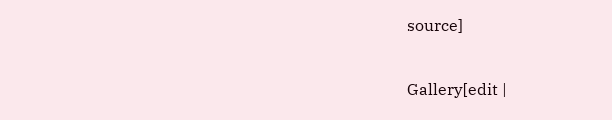source]

Gallery[edit |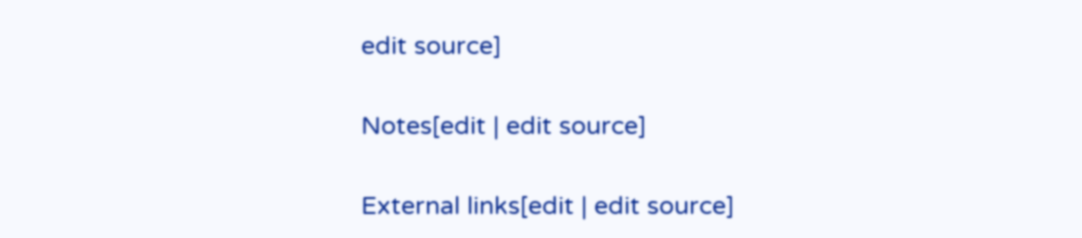edit source]

Notes[edit | edit source]

External links[edit | edit source]